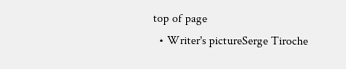top of page
  • Writer's pictureSerge Tiroche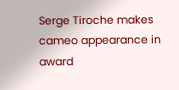Serge Tiroche makes cameo appearance in award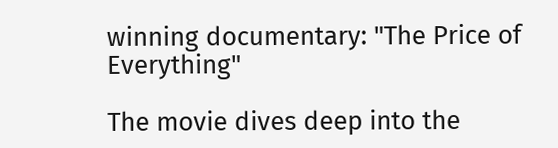winning documentary: "The Price of Everything"

The movie dives deep into the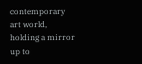contemporary art world, holding a mirror up to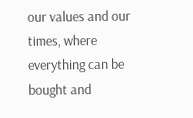our values and our times, where everything can be bought and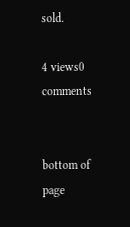sold.

4 views0 comments


bottom of page